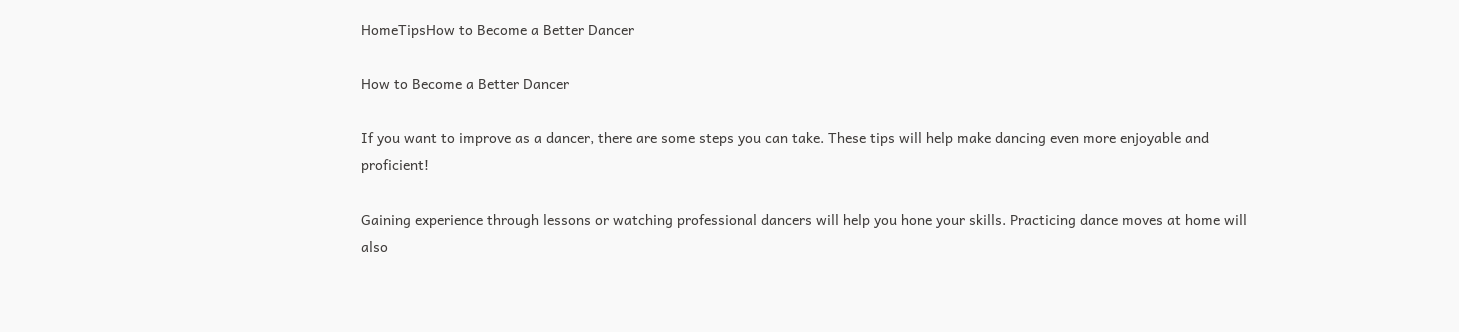HomeTipsHow to Become a Better Dancer

How to Become a Better Dancer

If you want to improve as a dancer, there are some steps you can take. These tips will help make dancing even more enjoyable and proficient!

Gaining experience through lessons or watching professional dancers will help you hone your skills. Practicing dance moves at home will also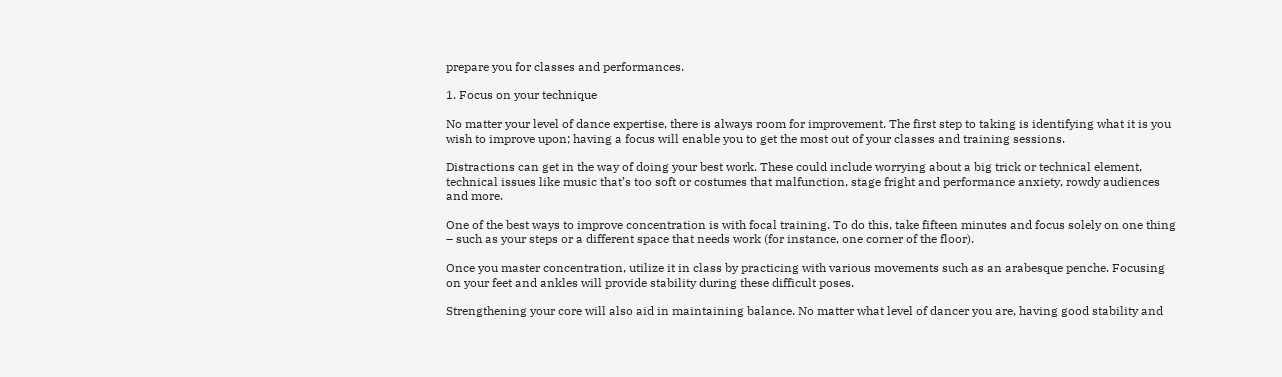prepare you for classes and performances.

1. Focus on your technique

No matter your level of dance expertise, there is always room for improvement. The first step to taking is identifying what it is you wish to improve upon; having a focus will enable you to get the most out of your classes and training sessions.

Distractions can get in the way of doing your best work. These could include worrying about a big trick or technical element, technical issues like music that’s too soft or costumes that malfunction, stage fright and performance anxiety, rowdy audiences and more.

One of the best ways to improve concentration is with focal training. To do this, take fifteen minutes and focus solely on one thing – such as your steps or a different space that needs work (for instance, one corner of the floor).

Once you master concentration, utilize it in class by practicing with various movements such as an arabesque penche. Focusing on your feet and ankles will provide stability during these difficult poses.

Strengthening your core will also aid in maintaining balance. No matter what level of dancer you are, having good stability and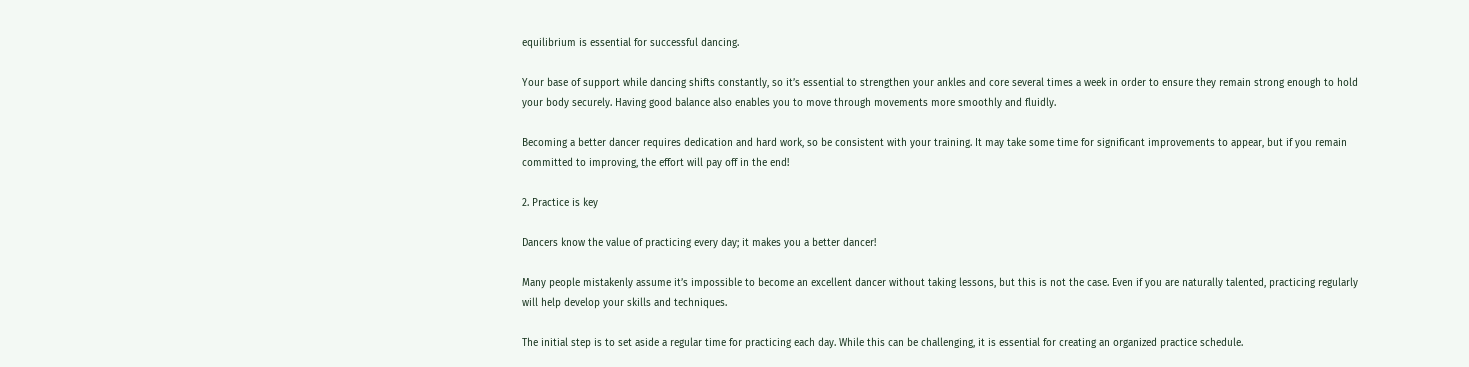equilibrium is essential for successful dancing.

Your base of support while dancing shifts constantly, so it’s essential to strengthen your ankles and core several times a week in order to ensure they remain strong enough to hold your body securely. Having good balance also enables you to move through movements more smoothly and fluidly.

Becoming a better dancer requires dedication and hard work, so be consistent with your training. It may take some time for significant improvements to appear, but if you remain committed to improving, the effort will pay off in the end!

2. Practice is key

Dancers know the value of practicing every day; it makes you a better dancer!

Many people mistakenly assume it’s impossible to become an excellent dancer without taking lessons, but this is not the case. Even if you are naturally talented, practicing regularly will help develop your skills and techniques.

The initial step is to set aside a regular time for practicing each day. While this can be challenging, it is essential for creating an organized practice schedule.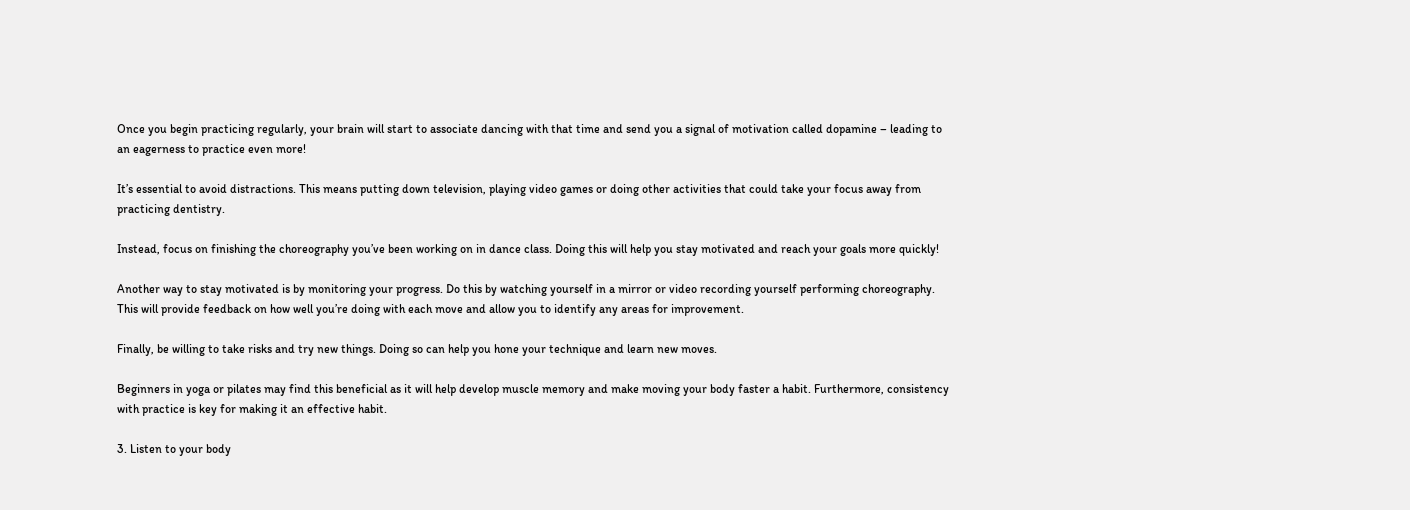Once you begin practicing regularly, your brain will start to associate dancing with that time and send you a signal of motivation called dopamine – leading to an eagerness to practice even more!

It’s essential to avoid distractions. This means putting down television, playing video games or doing other activities that could take your focus away from practicing dentistry.

Instead, focus on finishing the choreography you’ve been working on in dance class. Doing this will help you stay motivated and reach your goals more quickly!

Another way to stay motivated is by monitoring your progress. Do this by watching yourself in a mirror or video recording yourself performing choreography. This will provide feedback on how well you’re doing with each move and allow you to identify any areas for improvement.

Finally, be willing to take risks and try new things. Doing so can help you hone your technique and learn new moves.

Beginners in yoga or pilates may find this beneficial as it will help develop muscle memory and make moving your body faster a habit. Furthermore, consistency with practice is key for making it an effective habit.

3. Listen to your body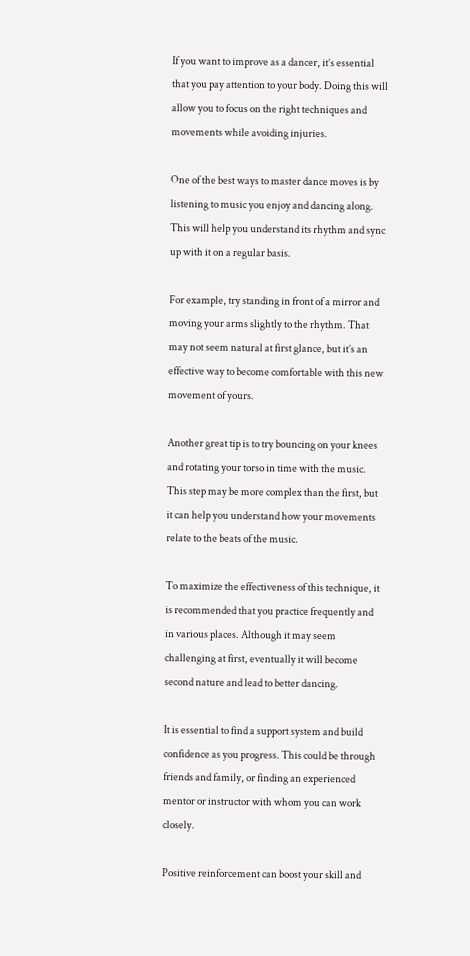If you want to improve as a dancer, it’s essential that you pay attention to your body. Doing this will allow you to focus on the right techniques and movements while avoiding injuries.

One of the best ways to master dance moves is by listening to music you enjoy and dancing along. This will help you understand its rhythm and sync up with it on a regular basis.

For example, try standing in front of a mirror and moving your arms slightly to the rhythm. That may not seem natural at first glance, but it’s an effective way to become comfortable with this new movement of yours.

Another great tip is to try bouncing on your knees and rotating your torso in time with the music. This step may be more complex than the first, but it can help you understand how your movements relate to the beats of the music.

To maximize the effectiveness of this technique, it is recommended that you practice frequently and in various places. Although it may seem challenging at first, eventually it will become second nature and lead to better dancing.

It is essential to find a support system and build confidence as you progress. This could be through friends and family, or finding an experienced mentor or instructor with whom you can work closely.

Positive reinforcement can boost your skill and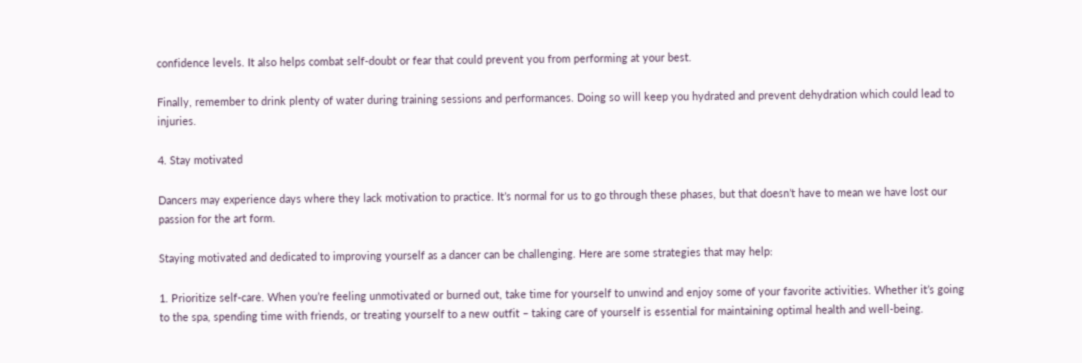confidence levels. It also helps combat self-doubt or fear that could prevent you from performing at your best.

Finally, remember to drink plenty of water during training sessions and performances. Doing so will keep you hydrated and prevent dehydration which could lead to injuries.

4. Stay motivated

Dancers may experience days where they lack motivation to practice. It’s normal for us to go through these phases, but that doesn’t have to mean we have lost our passion for the art form.

Staying motivated and dedicated to improving yourself as a dancer can be challenging. Here are some strategies that may help:

1. Prioritize self-care. When you’re feeling unmotivated or burned out, take time for yourself to unwind and enjoy some of your favorite activities. Whether it’s going to the spa, spending time with friends, or treating yourself to a new outfit – taking care of yourself is essential for maintaining optimal health and well-being.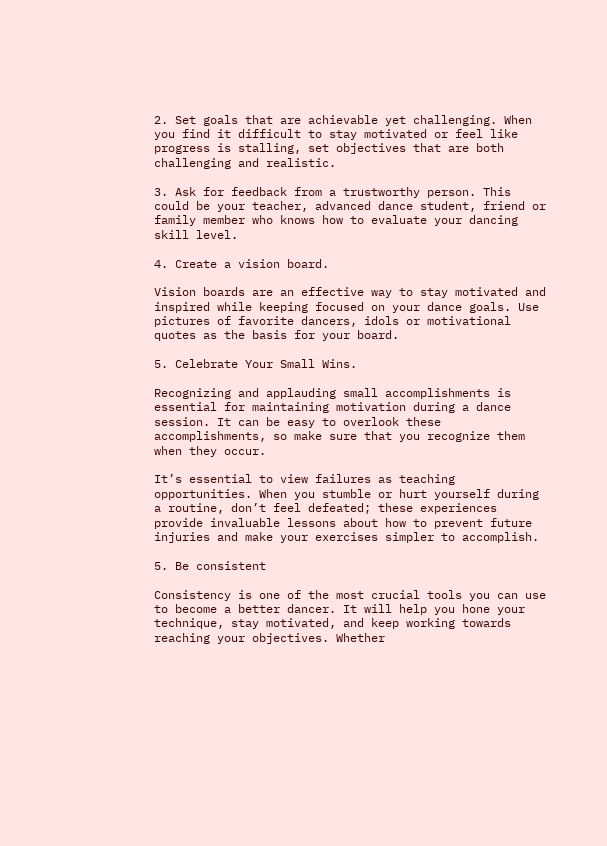2. Set goals that are achievable yet challenging. When you find it difficult to stay motivated or feel like progress is stalling, set objectives that are both challenging and realistic.

3. Ask for feedback from a trustworthy person. This could be your teacher, advanced dance student, friend or family member who knows how to evaluate your dancing skill level.

4. Create a vision board.

Vision boards are an effective way to stay motivated and inspired while keeping focused on your dance goals. Use pictures of favorite dancers, idols or motivational quotes as the basis for your board.

5. Celebrate Your Small Wins.

Recognizing and applauding small accomplishments is essential for maintaining motivation during a dance session. It can be easy to overlook these accomplishments, so make sure that you recognize them when they occur.

It’s essential to view failures as teaching opportunities. When you stumble or hurt yourself during a routine, don’t feel defeated; these experiences provide invaluable lessons about how to prevent future injuries and make your exercises simpler to accomplish.

5. Be consistent

Consistency is one of the most crucial tools you can use to become a better dancer. It will help you hone your technique, stay motivated, and keep working towards reaching your objectives. Whether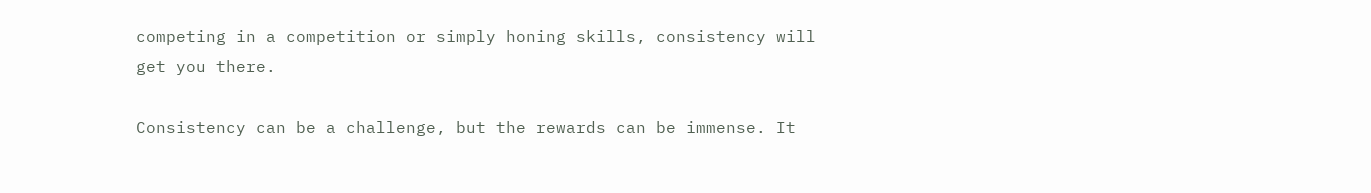competing in a competition or simply honing skills, consistency will get you there.

Consistency can be a challenge, but the rewards can be immense. It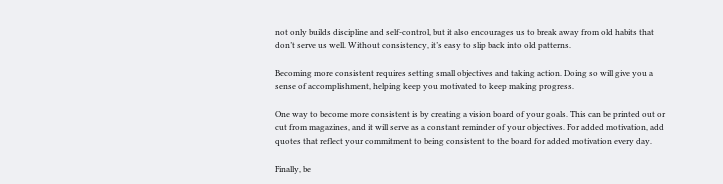not only builds discipline and self-control, but it also encourages us to break away from old habits that don’t serve us well. Without consistency, it’s easy to slip back into old patterns.

Becoming more consistent requires setting small objectives and taking action. Doing so will give you a sense of accomplishment, helping keep you motivated to keep making progress.

One way to become more consistent is by creating a vision board of your goals. This can be printed out or cut from magazines, and it will serve as a constant reminder of your objectives. For added motivation, add quotes that reflect your commitment to being consistent to the board for added motivation every day.

Finally, be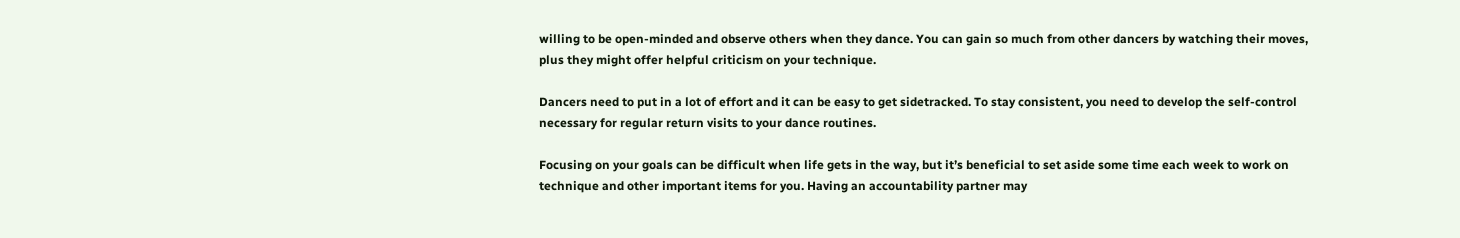willing to be open-minded and observe others when they dance. You can gain so much from other dancers by watching their moves, plus they might offer helpful criticism on your technique.

Dancers need to put in a lot of effort and it can be easy to get sidetracked. To stay consistent, you need to develop the self-control necessary for regular return visits to your dance routines.

Focusing on your goals can be difficult when life gets in the way, but it’s beneficial to set aside some time each week to work on technique and other important items for you. Having an accountability partner may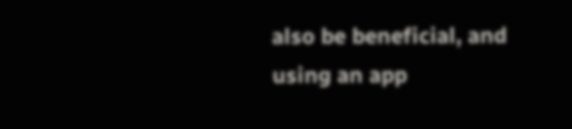also be beneficial, and using an app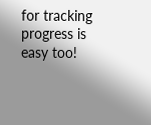for tracking progress is easy too!